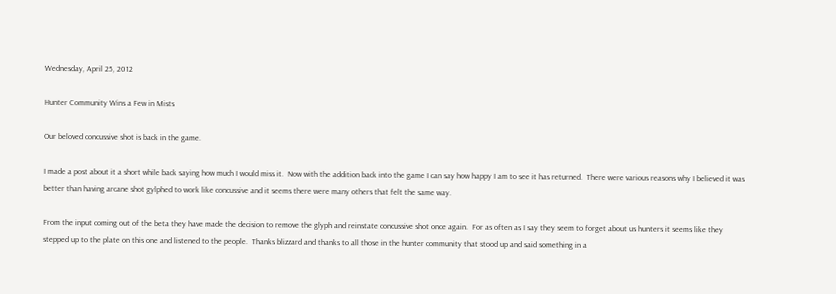Wednesday, April 25, 2012

Hunter Community Wins a Few in Mists

Our beloved concussive shot is back in the game.

I made a post about it a short while back saying how much I would miss it.  Now with the addition back into the game I can say how happy I am to see it has returned.  There were various reasons why I believed it was better than having arcane shot gylphed to work like concussive and it seems there were many others that felt the same way.

From the input coming out of the beta they have made the decision to remove the glyph and reinstate concussive shot once again.  For as often as I say they seem to forget about us hunters it seems like they stepped up to the plate on this one and listened to the people.  Thanks blizzard and thanks to all those in the hunter community that stood up and said something in a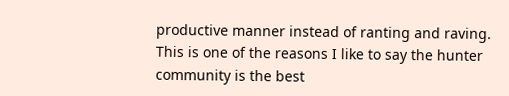productive manner instead of ranting and raving.  This is one of the reasons I like to say the hunter community is the best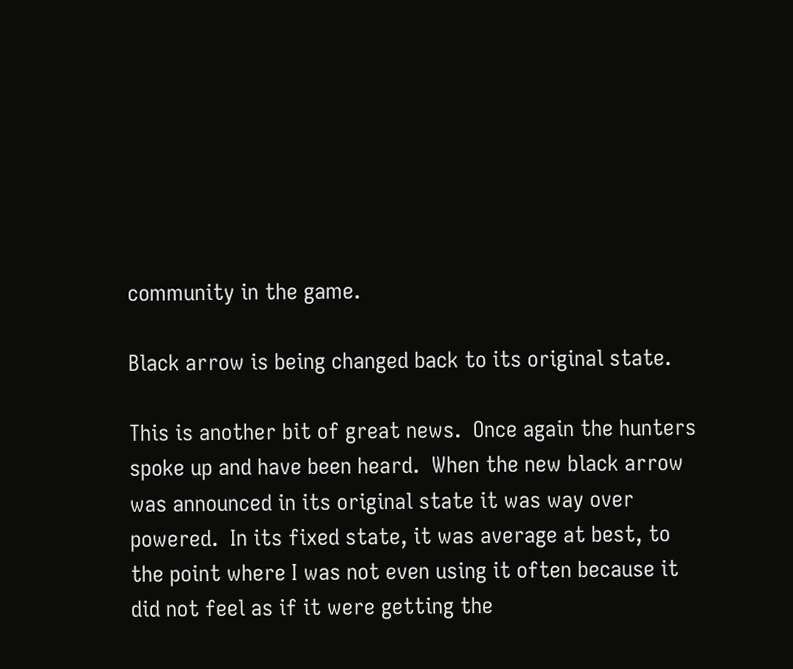community in the game.

Black arrow is being changed back to its original state.

This is another bit of great news.  Once again the hunters spoke up and have been heard.  When the new black arrow was announced in its original state it was way over powered.  In its fixed state, it was average at best, to the point where I was not even using it often because it did not feel as if it were getting the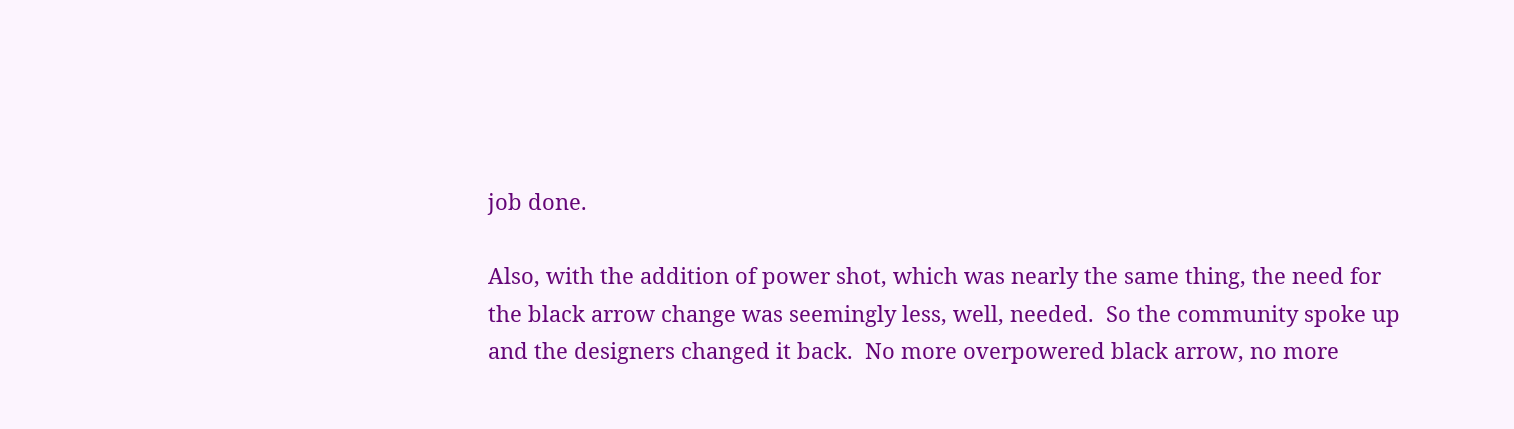job done.

Also, with the addition of power shot, which was nearly the same thing, the need for the black arrow change was seemingly less, well, needed.  So the community spoke up and the designers changed it back.  No more overpowered black arrow, no more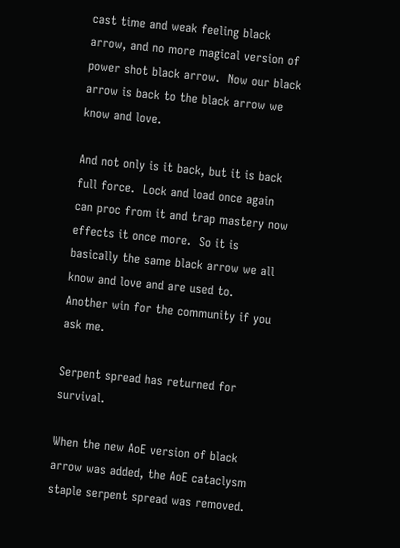cast time and weak feeling black arrow, and no more magical version of power shot black arrow.  Now our black arrow is back to the black arrow we know and love.

And not only is it back, but it is back full force.  Lock and load once again can proc from it and trap mastery now effects it once more.  So it is basically the same black arrow we all know and love and are used to.  Another win for the community if you ask me.

Serpent spread has returned for survival.

When the new AoE version of black arrow was added, the AoE cataclysm staple serpent spread was removed.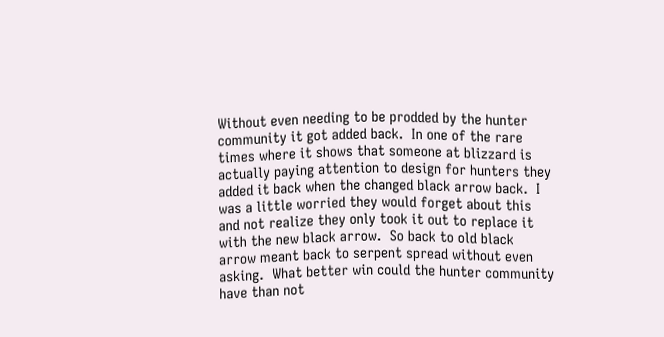Without even needing to be prodded by the hunter community it got added back.  In one of the rare times where it shows that someone at blizzard is actually paying attention to design for hunters they added it back when the changed black arrow back.  I was a little worried they would forget about this and not realize they only took it out to replace it with the new black arrow.  So back to old black arrow meant back to serpent spread without even asking.  What better win could the hunter community have than not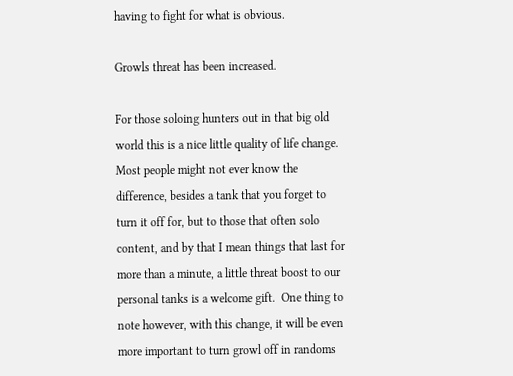having to fight for what is obvious.

Growls threat has been increased.

For those soloing hunters out in that big old world this is a nice little quality of life change.  Most people might not ever know the difference, besides a tank that you forget to turn it off for, but to those that often solo content, and by that I mean things that last for more than a minute, a little threat boost to our personal tanks is a welcome gift.  One thing to note however, with this change, it will be even more important to turn growl off in randoms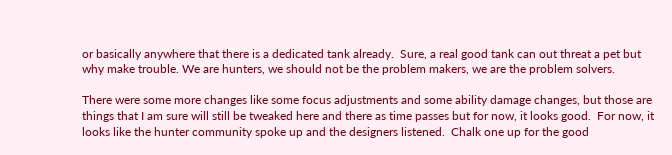or basically anywhere that there is a dedicated tank already.  Sure, a real good tank can out threat a pet but why make trouble. We are hunters, we should not be the problem makers, we are the problem solvers.

There were some more changes like some focus adjustments and some ability damage changes, but those are things that I am sure will still be tweaked here and there as time passes but for now, it looks good.  For now, it looks like the hunter community spoke up and the designers listened.  Chalk one up for the good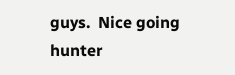guys.  Nice going hunter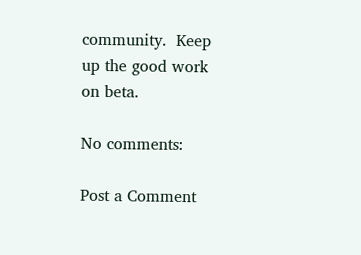community.  Keep up the good work on beta.

No comments:

Post a Comment